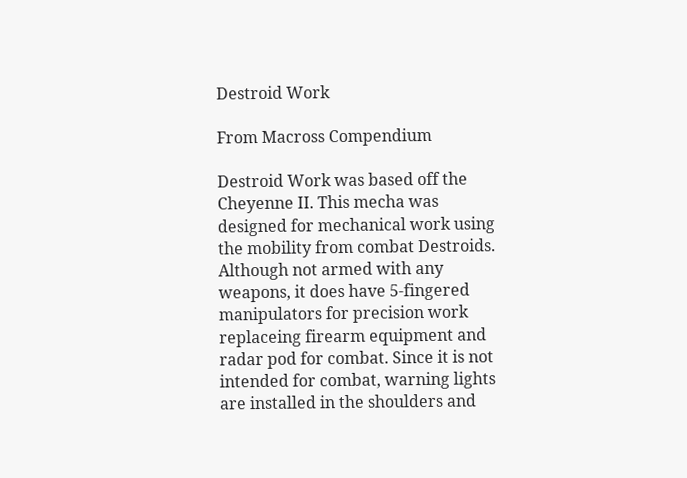Destroid Work

From Macross Compendium

Destroid Work was based off the Cheyenne II. This mecha was designed for mechanical work using the mobility from combat Destroids. Although not armed with any weapons, it does have 5-fingered manipulators for precision work replaceing firearm equipment and radar pod for combat. Since it is not intended for combat, warning lights are installed in the shoulders and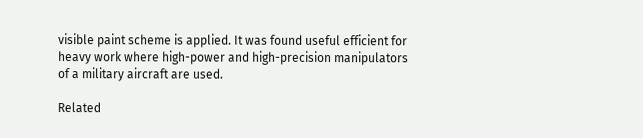visible paint scheme is applied. It was found useful efficient for heavy work where high-power and high-precision manipulators of a military aircraft are used.

Related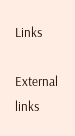Links

External links